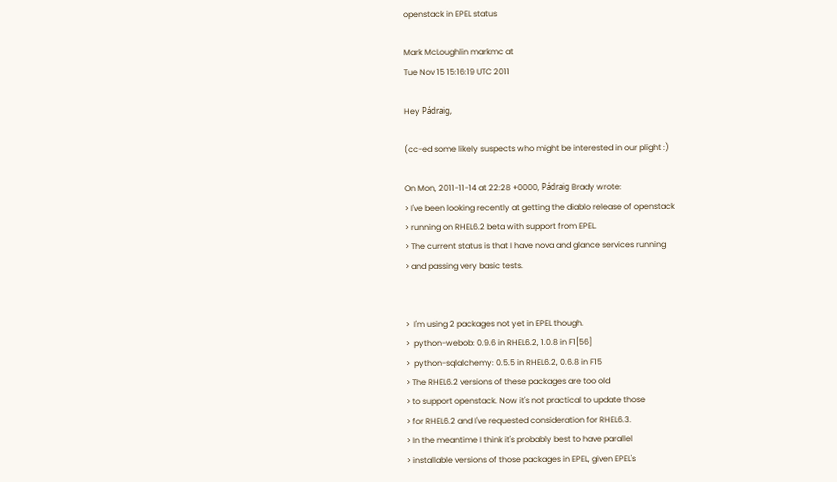openstack in EPEL status

Mark McLoughlin markmc at
Tue Nov 15 15:16:19 UTC 2011

Hey Pádraig,

(cc-ed some likely suspects who might be interested in our plight :)

On Mon, 2011-11-14 at 22:28 +0000, Pádraig Brady wrote:
> I've been looking recently at getting the diablo release of openstack
> running on RHEL6.2 beta with support from EPEL.
> The current status is that I have nova and glance services running
> and passing very basic tests.


>  I'm using 2 packages not yet in EPEL though.
>  python-webob: 0.9.6 in RHEL6.2, 1.0.8 in F1[56]
>  python-sqlalchemy: 0.5.5 in RHEL6.2, 0.6.8 in F15
> The RHEL6.2 versions of these packages are too old
> to support openstack. Now it's not practical to update those
> for RHEL6.2 and I've requested consideration for RHEL6.3.
> In the meantime I think it's probably best to have parallel
> installable versions of those packages in EPEL, given EPEL's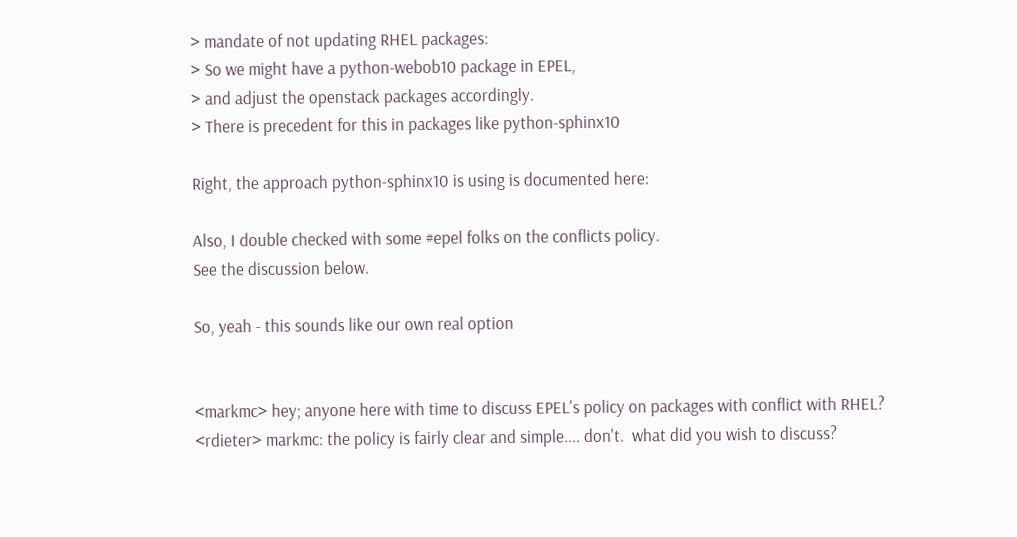> mandate of not updating RHEL packages:
> So we might have a python-webob10 package in EPEL,
> and adjust the openstack packages accordingly.
> There is precedent for this in packages like python-sphinx10

Right, the approach python-sphinx10 is using is documented here:

Also, I double checked with some #epel folks on the conflicts policy.
See the discussion below.

So, yeah - this sounds like our own real option


<markmc> hey; anyone here with time to discuss EPEL's policy on packages with conflict with RHEL?
<rdieter> markmc: the policy is fairly clear and simple.... don't.  what did you wish to discuss?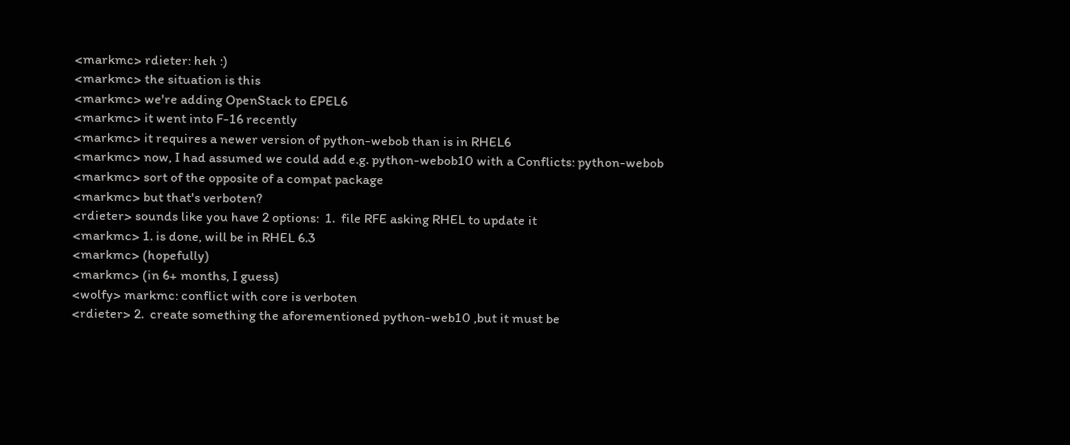<markmc> rdieter: heh :)
<markmc> the situation is this
<markmc> we're adding OpenStack to EPEL6
<markmc> it went into F-16 recently
<markmc> it requires a newer version of python-webob than is in RHEL6
<markmc> now, I had assumed we could add e.g. python-webob10 with a Conflicts: python-webob
<markmc> sort of the opposite of a compat package
<markmc> but that's verboten?
<rdieter> sounds like you have 2 options:  1.  file RFE asking RHEL to update it
<markmc> 1. is done, will be in RHEL 6.3
<markmc> (hopefully)
<markmc> (in 6+ months, I guess)
<wolfy> markmc: conflict with core is verboten
<rdieter> 2.  create something the aforementioned python-web10 ,but it must be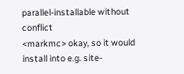parallel-installable without conflict
<markmc> okay, so it would install into e.g. site-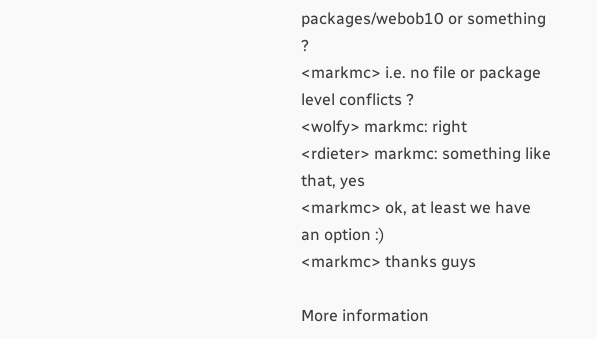packages/webob10 or something ?
<markmc> i.e. no file or package level conflicts ?
<wolfy> markmc: right
<rdieter> markmc: something like that, yes
<markmc> ok, at least we have an option :)
<markmc> thanks guys

More information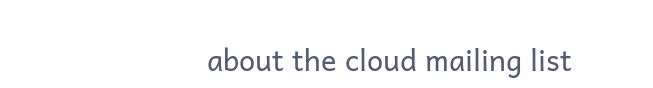about the cloud mailing list